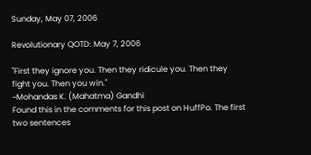Sunday, May 07, 2006

Revolutionary QOTD: May 7, 2006

"First they ignore you. Then they ridicule you. Then they fight you. Then you win."
~Mohandas K. (Mahatma) Gandhi
Found this in the comments for this post on HuffPo. The first two sentences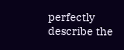perfectly describe the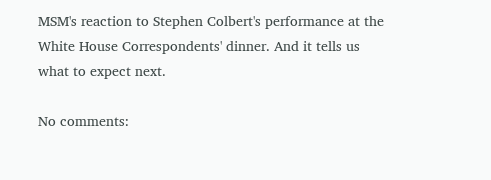MSM's reaction to Stephen Colbert's performance at the White House Correspondents' dinner. And it tells us what to expect next.

No comments: